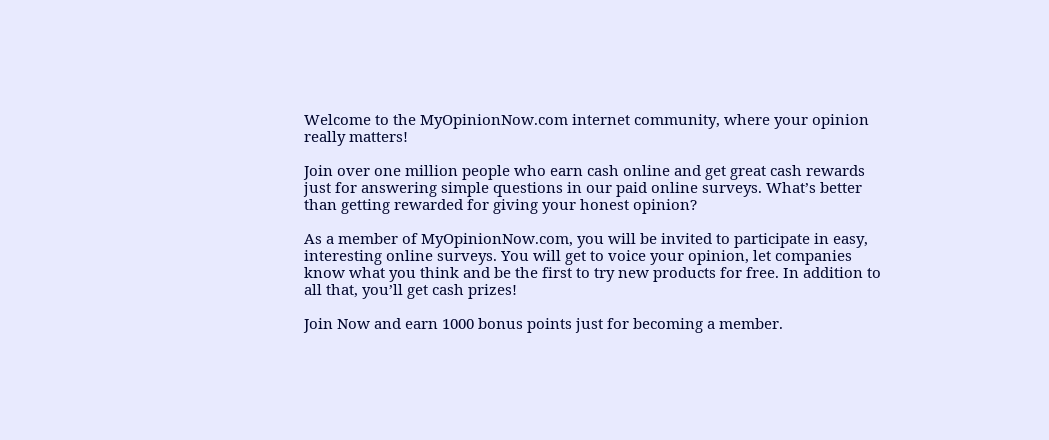Welcome to the MyOpinionNow.com internet community, where your opinion really matters!

Join over one million people who earn cash online and get great cash rewards just for answering simple questions in our paid online surveys. What’s better than getting rewarded for giving your honest opinion?

As a member of MyOpinionNow.com, you will be invited to participate in easy, interesting online surveys. You will get to voice your opinion, let companies know what you think and be the first to try new products for free. In addition to all that, you’ll get cash prizes!

Join Now and earn 1000 bonus points just for becoming a member.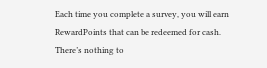Each time you complete a survey, you will earn RewardPoints that can be redeemed for cash. There’s nothing to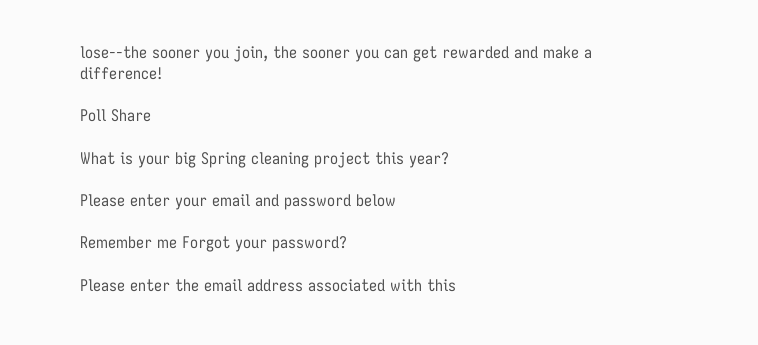lose--the sooner you join, the sooner you can get rewarded and make a difference!

Poll Share

What is your big Spring cleaning project this year?

Please enter your email and password below

Remember me Forgot your password?

Please enter the email address associated with this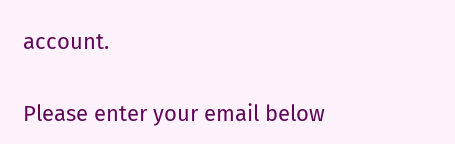account.

Please enter your email below